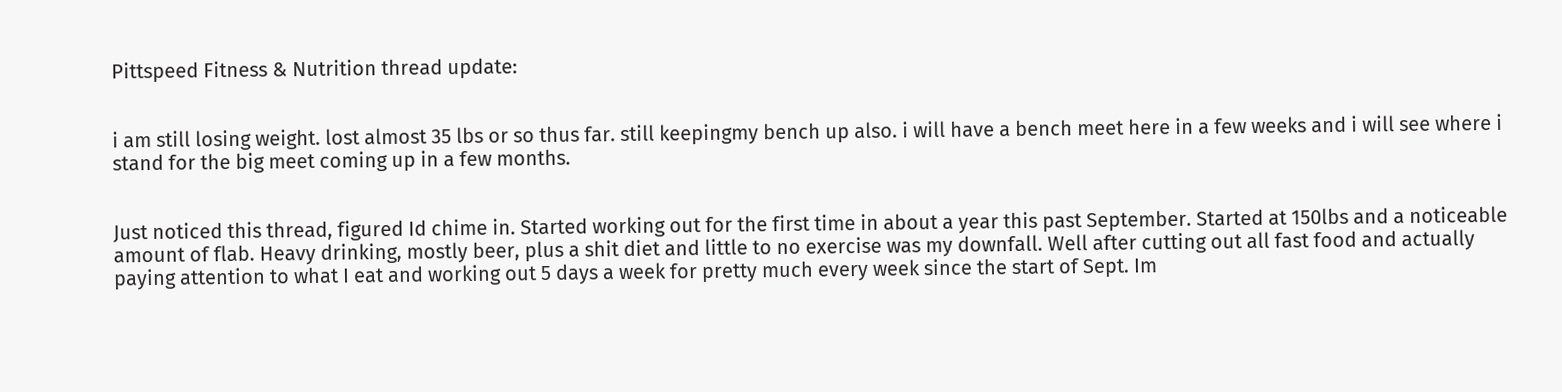Pittspeed Fitness & Nutrition thread update:


i am still losing weight. lost almost 35 lbs or so thus far. still keepingmy bench up also. i will have a bench meet here in a few weeks and i will see where i stand for the big meet coming up in a few months.


Just noticed this thread, figured Id chime in. Started working out for the first time in about a year this past September. Started at 150lbs and a noticeable amount of flab. Heavy drinking, mostly beer, plus a shit diet and little to no exercise was my downfall. Well after cutting out all fast food and actually paying attention to what I eat and working out 5 days a week for pretty much every week since the start of Sept. Im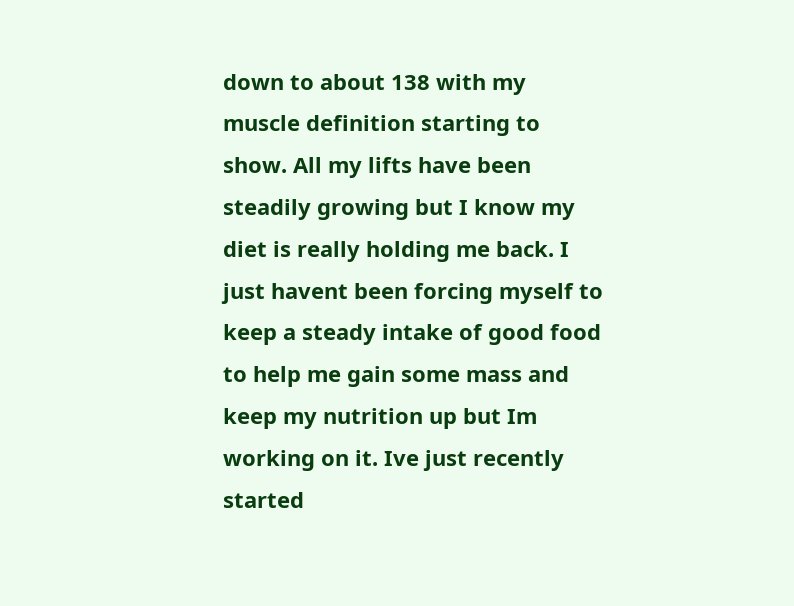down to about 138 with my muscle definition starting to show. All my lifts have been steadily growing but I know my diet is really holding me back. I just havent been forcing myself to keep a steady intake of good food to help me gain some mass and keep my nutrition up but Im working on it. Ive just recently started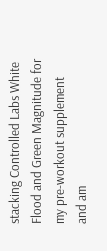stacking Controlled Labs White Flood and Green Magnitude for my pre-workout supplement and am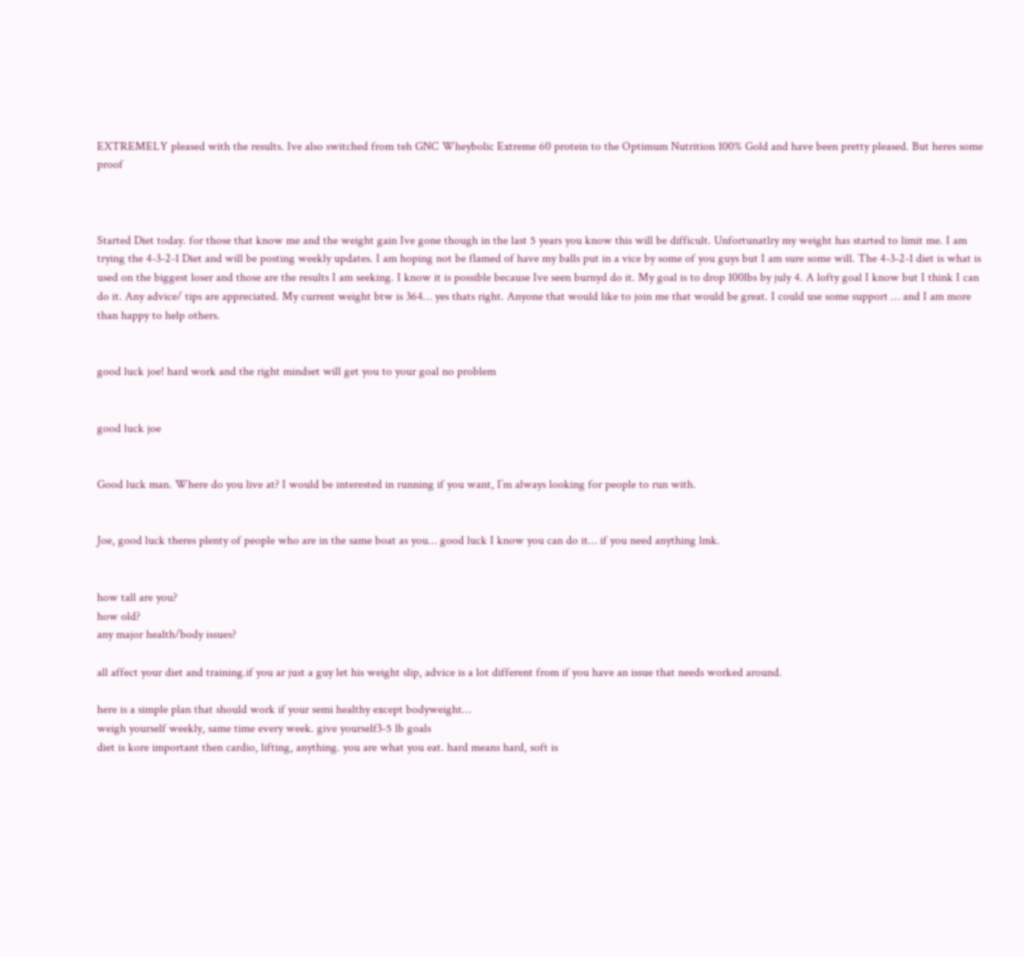EXTREMELY pleased with the results. Ive also switched from teh GNC Wheybolic Extreme 60 protein to the Optimum Nutrition 100% Gold and have been pretty pleased. But heres some proof



Started Diet today. for those that know me and the weight gain Ive gone though in the last 5 years you know this will be difficult. Unfortunatlry my weight has started to limit me. I am trying the 4-3-2-1 Diet and will be posting weekly updates. I am hoping not be flamed of have my balls put in a vice by some of you guys but I am sure some will. The 4-3-2-1 diet is what is used on the biggest loser and those are the results I am seeking. I know it is possible because Ive seen burnyd do it. My goal is to drop 100lbs by july 4. A lofty goal I know but I think I can do it. Any advice/ tips are appreciated. My current weight btw is 364… yes thats right. Anyone that would like to join me that would be great. I could use some support … and I am more than happy to help others.


good luck joe! hard work and the right mindset will get you to your goal no problem


good luck joe


Good luck man. Where do you live at? I would be interested in running if you want, I’m always looking for people to run with.


Joe, good luck theres plenty of people who are in the same boat as you… good luck I know you can do it… if you need anything lmk.


how tall are you?
how old?
any major health/body issues?

all affect your diet and training.if you ar just a guy let his weight slip, advice is a lot different from if you have an issue that needs worked around.

here is a simple plan that should work if your semi healthy except bodyweight…
weigh yourself weekly, same time every week. give yourself3-5 lb goals
diet is kore important then cardio, lifting, anything. you are what you eat. hard means hard, soft is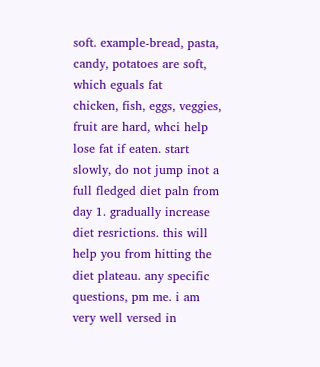soft. example-bread, pasta, candy, potatoes are soft, which eguals fat
chicken, fish, eggs, veggies, fruit are hard, whci help lose fat if eaten. start slowly, do not jump inot a full fledged diet paln from day 1. gradually increase diet resrictions. this will help you from hitting the diet plateau. any specific questions, pm me. i am very well versed in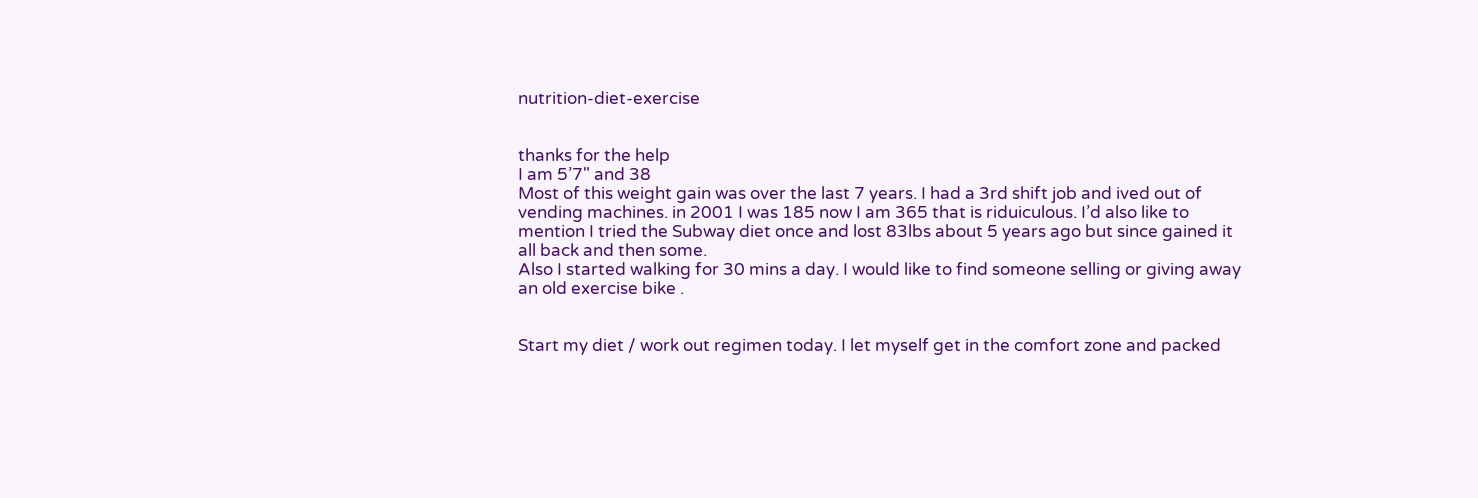nutrition-diet-exercise


thanks for the help
I am 5’7" and 38
Most of this weight gain was over the last 7 years. I had a 3rd shift job and ived out of vending machines. in 2001 I was 185 now I am 365 that is riduiculous. I’d also like to mention I tried the Subway diet once and lost 83lbs about 5 years ago but since gained it all back and then some.
Also I started walking for 30 mins a day. I would like to find someone selling or giving away an old exercise bike .


Start my diet / work out regimen today. I let myself get in the comfort zone and packed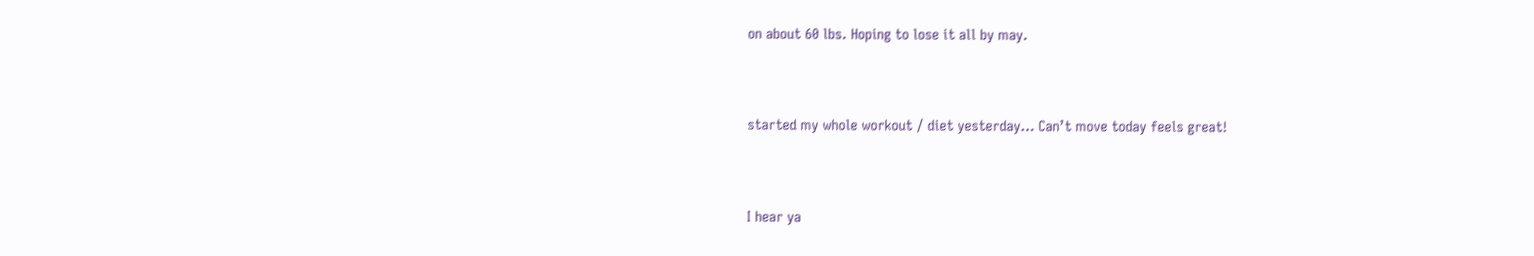on about 60 lbs. Hoping to lose it all by may.


started my whole workout / diet yesterday… Can’t move today feels great!


I hear ya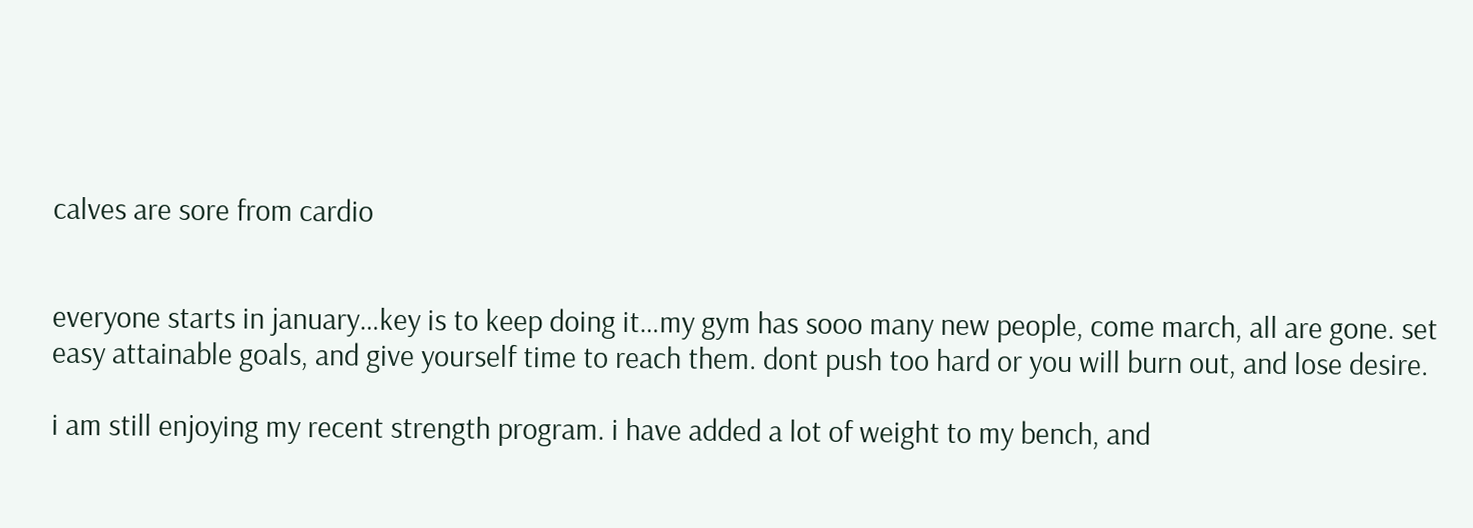calves are sore from cardio


everyone starts in january…key is to keep doing it…my gym has sooo many new people, come march, all are gone. set easy attainable goals, and give yourself time to reach them. dont push too hard or you will burn out, and lose desire.

i am still enjoying my recent strength program. i have added a lot of weight to my bench, and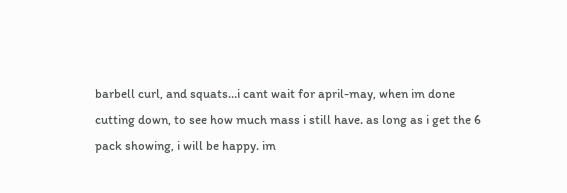barbell curl, and squats…i cant wait for april-may, when im done cutting down, to see how much mass i still have. as long as i get the 6 pack showing, i will be happy. im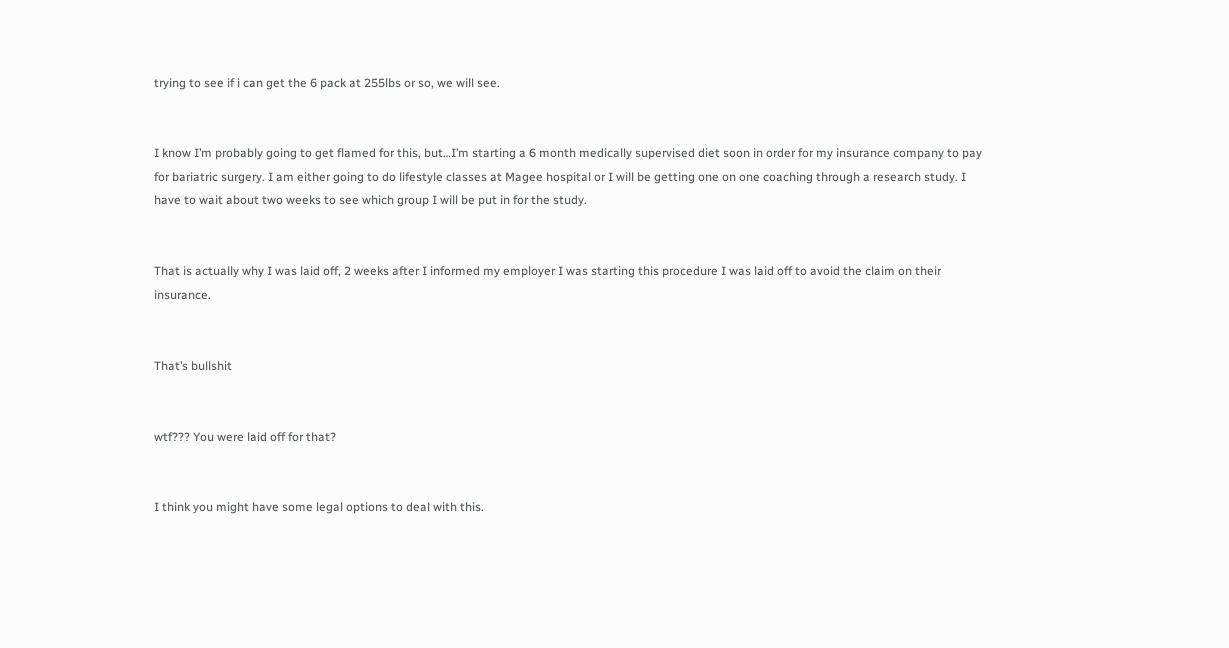trying to see if i can get the 6 pack at 255lbs or so, we will see.


I know I’m probably going to get flamed for this, but…I’m starting a 6 month medically supervised diet soon in order for my insurance company to pay for bariatric surgery. I am either going to do lifestyle classes at Magee hospital or I will be getting one on one coaching through a research study. I have to wait about two weeks to see which group I will be put in for the study.


That is actually why I was laid off, 2 weeks after I informed my employer I was starting this procedure I was laid off to avoid the claim on their insurance.


That’s bullshit


wtf??? You were laid off for that?


I think you might have some legal options to deal with this.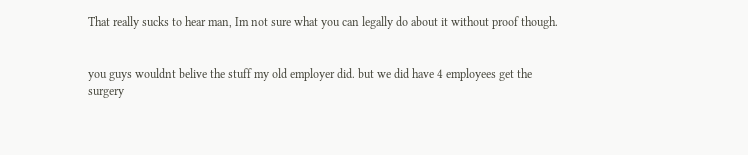That really sucks to hear man, Im not sure what you can legally do about it without proof though.


you guys wouldnt belive the stuff my old employer did. but we did have 4 employees get the surgery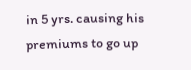in 5 yrs. causing his premiums to go up